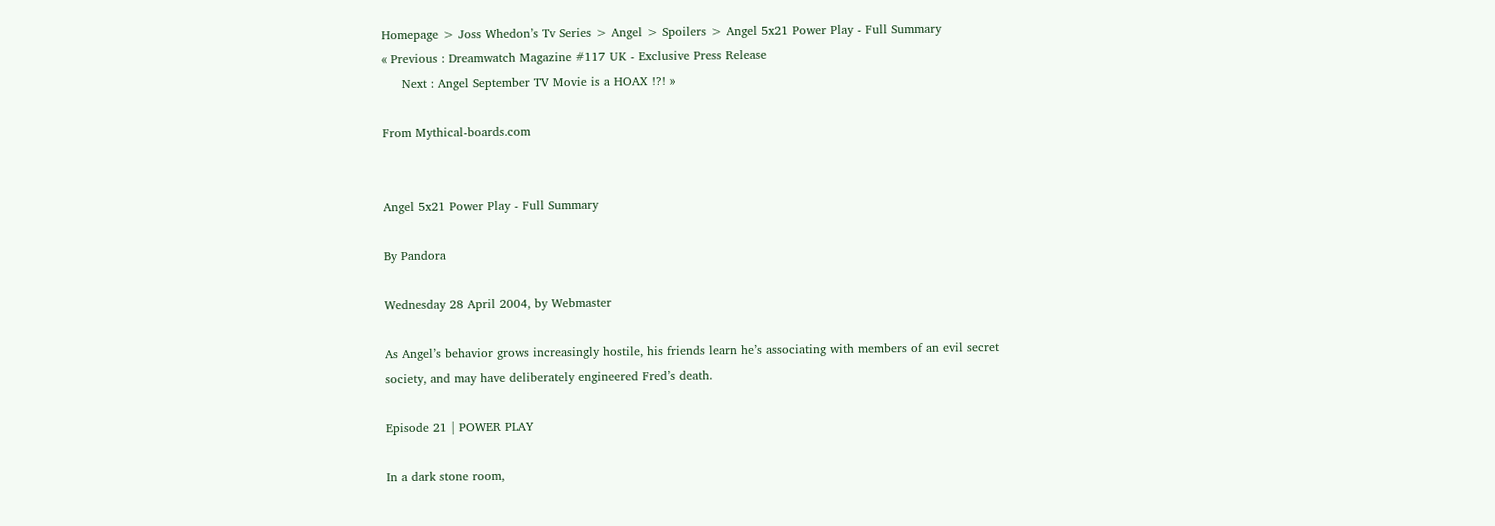Homepage > Joss Whedon’s Tv Series > Angel > Spoilers > Angel 5x21 Power Play - Full Summary
« Previous : Dreamwatch Magazine #117 UK - Exclusive Press Release
     Next : Angel September TV Movie is a HOAX !?! »

From Mythical-boards.com


Angel 5x21 Power Play - Full Summary

By Pandora

Wednesday 28 April 2004, by Webmaster

As Angel’s behavior grows increasingly hostile, his friends learn he’s associating with members of an evil secret society, and may have deliberately engineered Fred’s death.

Episode 21 | POWER PLAY

In a dark stone room,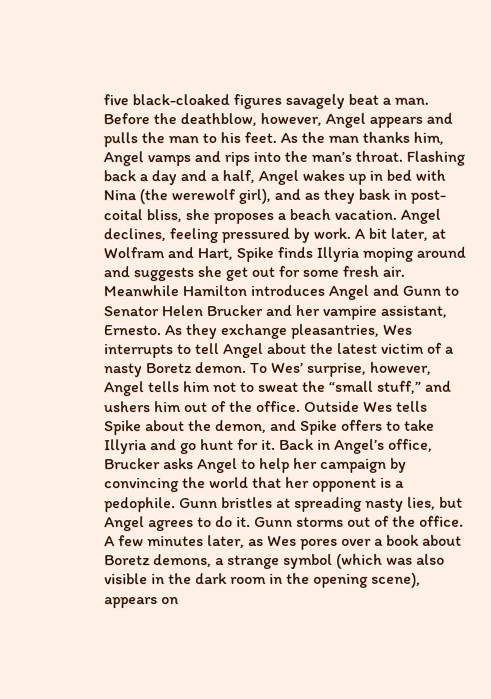five black-cloaked figures savagely beat a man. Before the deathblow, however, Angel appears and pulls the man to his feet. As the man thanks him, Angel vamps and rips into the man’s throat. Flashing back a day and a half, Angel wakes up in bed with Nina (the werewolf girl), and as they bask in post-coital bliss, she proposes a beach vacation. Angel declines, feeling pressured by work. A bit later, at Wolfram and Hart, Spike finds Illyria moping around and suggests she get out for some fresh air. Meanwhile Hamilton introduces Angel and Gunn to Senator Helen Brucker and her vampire assistant, Ernesto. As they exchange pleasantries, Wes interrupts to tell Angel about the latest victim of a nasty Boretz demon. To Wes’ surprise, however, Angel tells him not to sweat the “small stuff,” and ushers him out of the office. Outside Wes tells Spike about the demon, and Spike offers to take Illyria and go hunt for it. Back in Angel’s office, Brucker asks Angel to help her campaign by convincing the world that her opponent is a pedophile. Gunn bristles at spreading nasty lies, but Angel agrees to do it. Gunn storms out of the office. A few minutes later, as Wes pores over a book about Boretz demons, a strange symbol (which was also visible in the dark room in the opening scene), appears on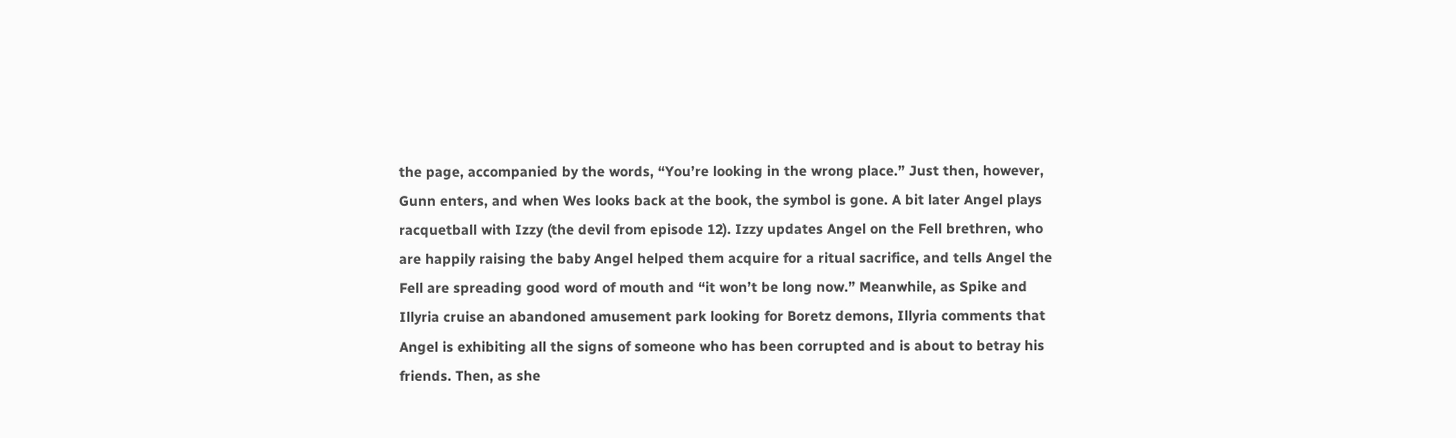the page, accompanied by the words, “You’re looking in the wrong place.” Just then, however, Gunn enters, and when Wes looks back at the book, the symbol is gone. A bit later Angel plays racquetball with Izzy (the devil from episode 12). Izzy updates Angel on the Fell brethren, who are happily raising the baby Angel helped them acquire for a ritual sacrifice, and tells Angel the Fell are spreading good word of mouth and “it won’t be long now.” Meanwhile, as Spike and Illyria cruise an abandoned amusement park looking for Boretz demons, Illyria comments that Angel is exhibiting all the signs of someone who has been corrupted and is about to betray his friends. Then, as she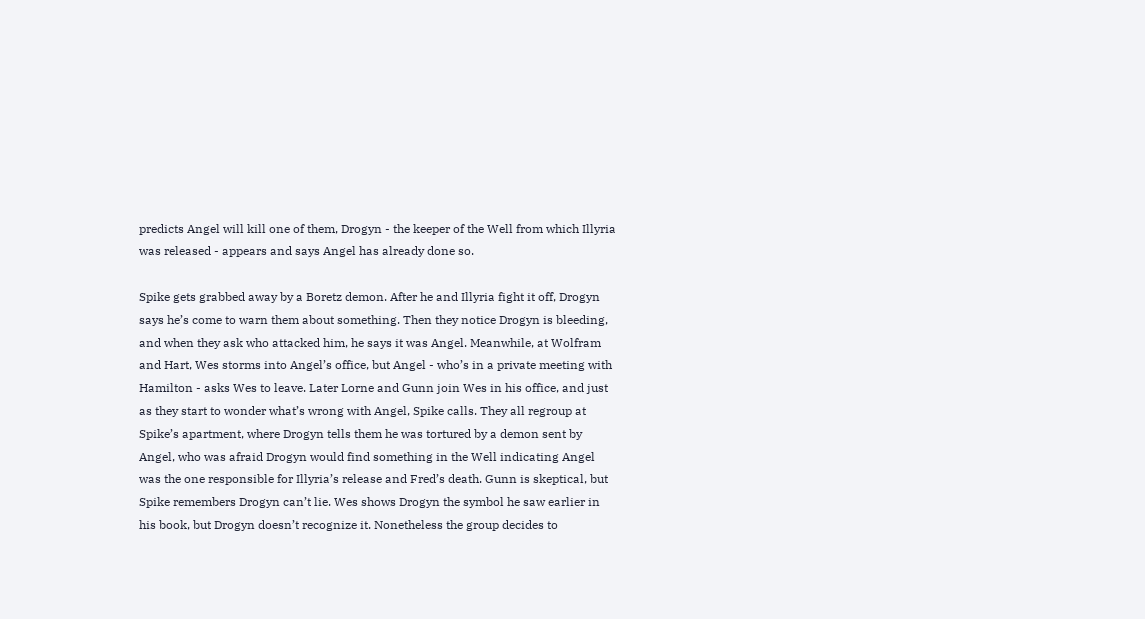predicts Angel will kill one of them, Drogyn - the keeper of the Well from which Illyria was released - appears and says Angel has already done so.

Spike gets grabbed away by a Boretz demon. After he and Illyria fight it off, Drogyn says he’s come to warn them about something. Then they notice Drogyn is bleeding, and when they ask who attacked him, he says it was Angel. Meanwhile, at Wolfram and Hart, Wes storms into Angel’s office, but Angel - who’s in a private meeting with Hamilton - asks Wes to leave. Later Lorne and Gunn join Wes in his office, and just as they start to wonder what’s wrong with Angel, Spike calls. They all regroup at Spike’s apartment, where Drogyn tells them he was tortured by a demon sent by Angel, who was afraid Drogyn would find something in the Well indicating Angel was the one responsible for Illyria’s release and Fred’s death. Gunn is skeptical, but Spike remembers Drogyn can’t lie. Wes shows Drogyn the symbol he saw earlier in his book, but Drogyn doesn’t recognize it. Nonetheless the group decides to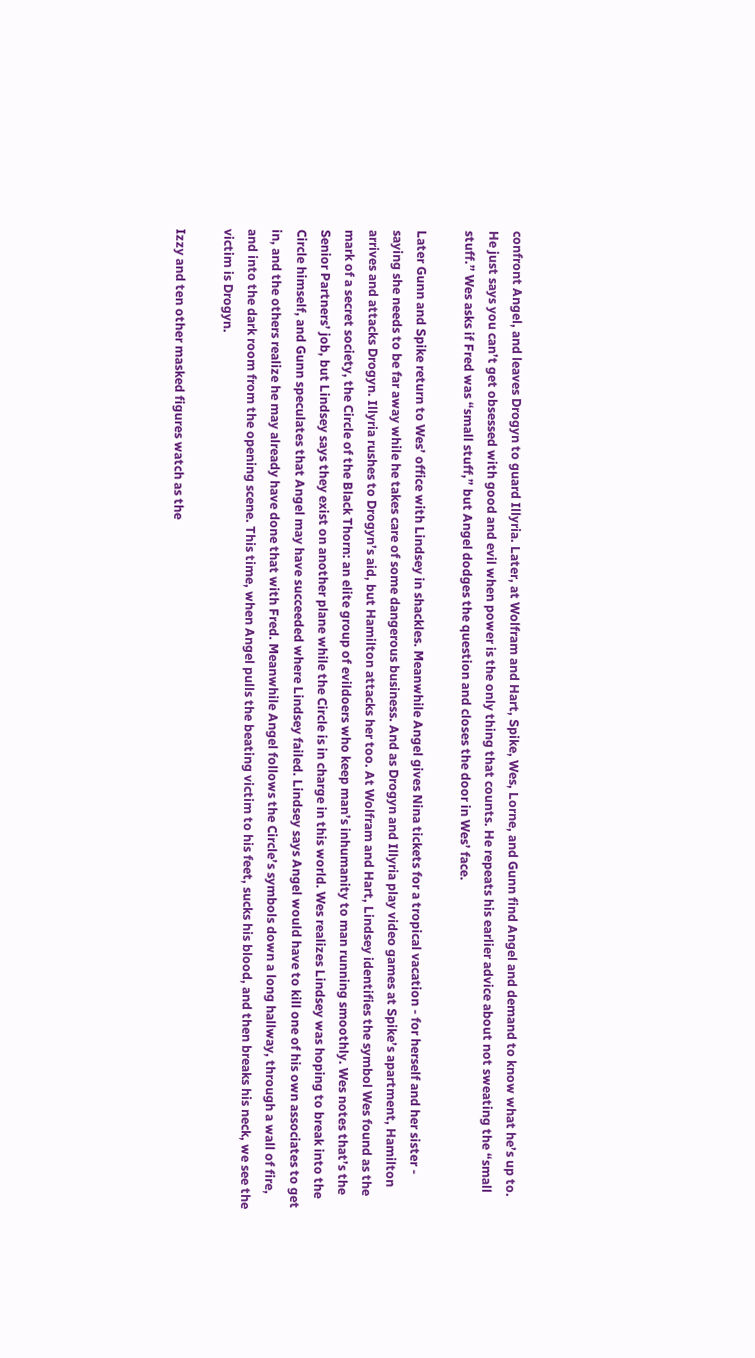confront Angel, and leaves Drogyn to guard Illyria. Later, at Wolfram and Hart, Spike, Wes, Lorne, and Gunn find Angel and demand to know what he’s up to. He just says you can’t get obsessed with good and evil when power is the only thing that counts. He repeats his earlier advice about not sweating the “small stuff.” Wes asks if Fred was “small stuff,” but Angel dodges the question and closes the door in Wes’ face.

Later Gunn and Spike return to Wes’ office with Lindsey in shackles. Meanwhile Angel gives Nina tickets for a tropical vacation - for herself and her sister - saying she needs to be far away while he takes care of some dangerous business. And as Drogyn and Illyria play video games at Spike’s apartment, Hamilton arrives and attacks Drogyn. Illyria rushes to Drogyn’s aid, but Hamilton attacks her too. At Wolfram and Hart, Lindsey identifies the symbol Wes found as the mark of a secret society, the Circle of the Black Thorn: an elite group of evildoers who keep man’s inhumanity to man running smoothly. Wes notes that’s the Senior Partners’ job, but Lindsey says they exist on another plane while the Circle is in charge in this world. Wes realizes Lindsey was hoping to break into the Circle himself, and Gunn speculates that Angel may have succeeded where Lindsey failed. Lindsey says Angel would have to kill one of his own associates to get in, and the others realize he may already have done that with Fred. Meanwhile Angel follows the Circle’s symbols down a long hallway, through a wall of fire, and into the dark room from the opening scene. This time, when Angel pulls the beating victim to his feet, sucks his blood, and then breaks his neck, we see the victim is Drogyn.

Izzy and ten other masked figures watch as the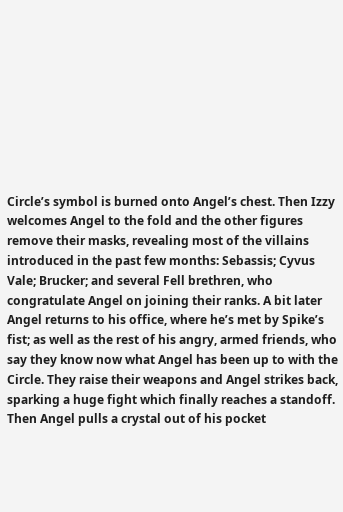Circle’s symbol is burned onto Angel’s chest. Then Izzy welcomes Angel to the fold and the other figures remove their masks, revealing most of the villains introduced in the past few months: Sebassis; Cyvus Vale; Brucker; and several Fell brethren, who congratulate Angel on joining their ranks. A bit later Angel returns to his office, where he’s met by Spike’s fist; as well as the rest of his angry, armed friends, who say they know now what Angel has been up to with the Circle. They raise their weapons and Angel strikes back, sparking a huge fight which finally reaches a standoff. Then Angel pulls a crystal out of his pocket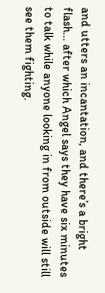and utters an incantation, and there’s a bright flash... after which Angel says they have six minutes to talk while anyone looking in from outside will still see them fighting.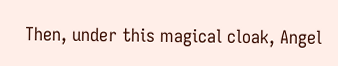Then, under this magical cloak, Angel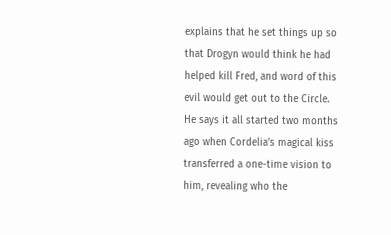explains that he set things up so that Drogyn would think he had helped kill Fred, and word of this evil would get out to the Circle. He says it all started two months ago when Cordelia’s magical kiss transferred a one-time vision to him, revealing who the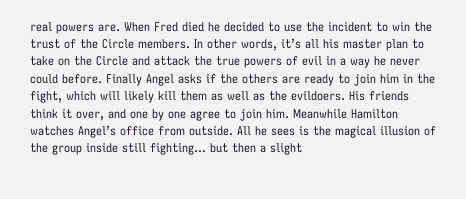real powers are. When Fred died he decided to use the incident to win the trust of the Circle members. In other words, it’s all his master plan to take on the Circle and attack the true powers of evil in a way he never could before. Finally Angel asks if the others are ready to join him in the fight, which will likely kill them as well as the evildoers. His friends think it over, and one by one agree to join him. Meanwhile Hamilton watches Angel’s office from outside. All he sees is the magical illusion of the group inside still fighting... but then a slight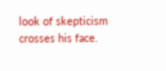look of skepticism crosses his face.